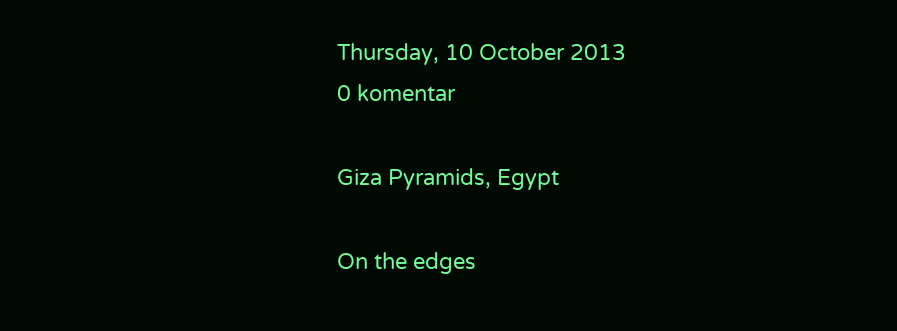Thursday, 10 October 2013
0 komentar

Giza Pyramids, Egypt

On the edges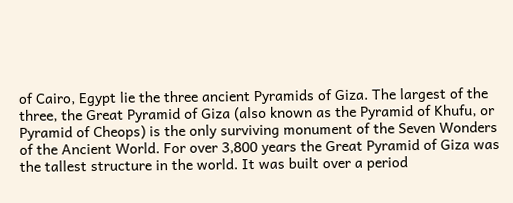of Cairo, Egypt lie the three ancient Pyramids of Giza. The largest of the three, the Great Pyramid of Giza (also known as the Pyramid of Khufu, or Pyramid of Cheops) is the only surviving monument of the Seven Wonders of the Ancient World. For over 3,800 years the Great Pyramid of Giza was the tallest structure in the world. It was built over a period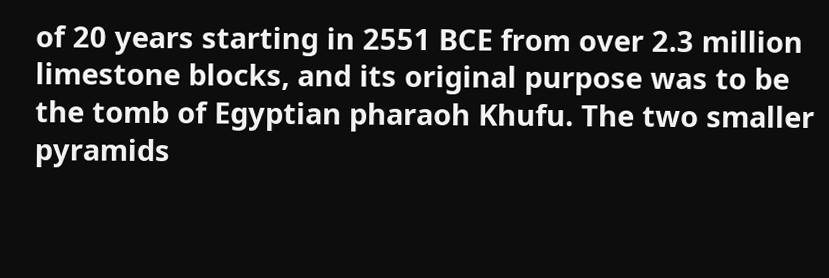of 20 years starting in 2551 BCE from over 2.3 million limestone blocks, and its original purpose was to be the tomb of Egyptian pharaoh Khufu. The two smaller pyramids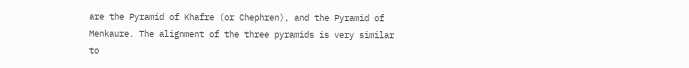are the Pyramid of Khafre (or Chephren), and the Pyramid of Menkaure. The alignment of the three pyramids is very similar to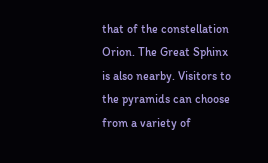that of the constellation Orion. The Great Sphinx is also nearby. Visitors to the pyramids can choose from a variety of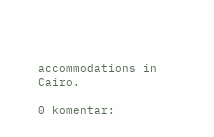accommodations in Cairo.

0 komentar: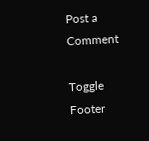Post a Comment

Toggle Footer